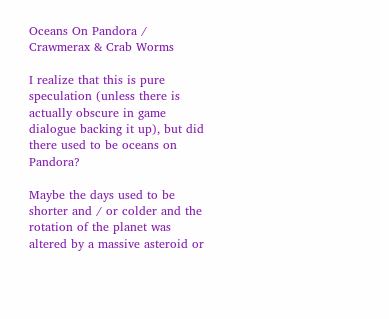Oceans On Pandora / Crawmerax & Crab Worms

I realize that this is pure speculation (unless there is actually obscure in game dialogue backing it up), but did there used to be oceans on Pandora?

Maybe the days used to be shorter and / or colder and the rotation of the planet was altered by a massive asteroid or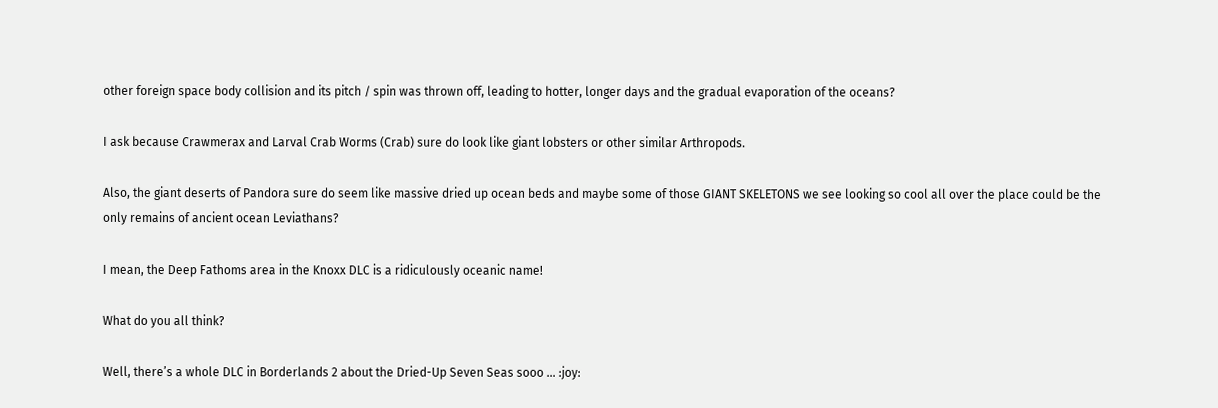other foreign space body collision and its pitch / spin was thrown off, leading to hotter, longer days and the gradual evaporation of the oceans?

I ask because Crawmerax and Larval Crab Worms (Crab) sure do look like giant lobsters or other similar Arthropods.

Also, the giant deserts of Pandora sure do seem like massive dried up ocean beds and maybe some of those GIANT SKELETONS we see looking so cool all over the place could be the only remains of ancient ocean Leviathans?

I mean, the Deep Fathoms area in the Knoxx DLC is a ridiculously oceanic name!

What do you all think?

Well, there’s a whole DLC in Borderlands 2 about the Dried-Up Seven Seas sooo … :joy: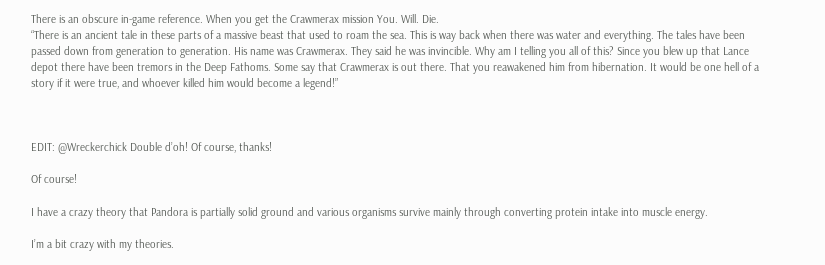There is an obscure in-game reference. When you get the Crawmerax mission You. Will. Die.
“There is an ancient tale in these parts of a massive beast that used to roam the sea. This is way back when there was water and everything. The tales have been passed down from generation to generation. His name was Crawmerax. They said he was invincible. Why am I telling you all of this? Since you blew up that Lance depot there have been tremors in the Deep Fathoms. Some say that Crawmerax is out there. That you reawakened him from hibernation. It would be one hell of a story if it were true, and whoever killed him would become a legend!”



EDIT: @Wreckerchick Double d’oh! Of course, thanks!

Of course!

I have a crazy theory that Pandora is partially solid ground and various organisms survive mainly through converting protein intake into muscle energy.

I’m a bit crazy with my theories.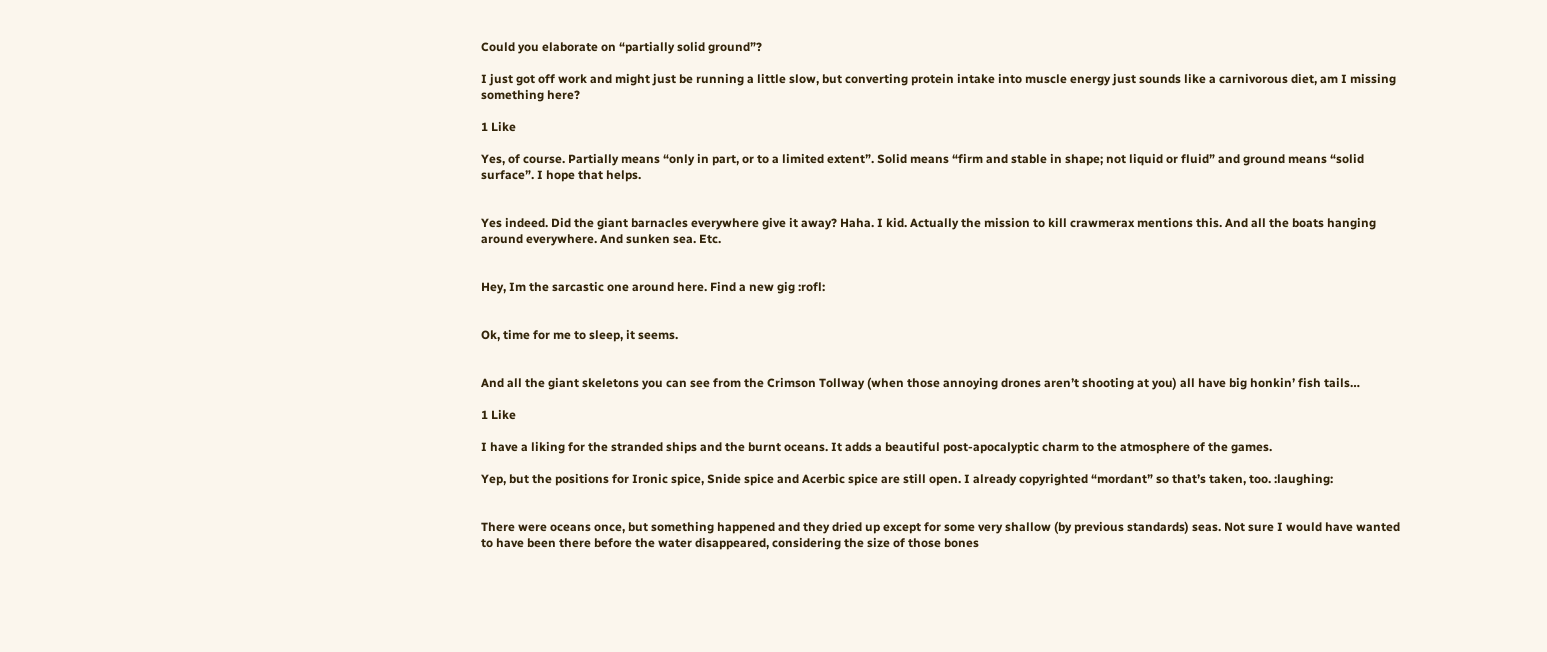Could you elaborate on “partially solid ground”?

I just got off work and might just be running a little slow, but converting protein intake into muscle energy just sounds like a carnivorous diet, am I missing something here?

1 Like

Yes, of course. Partially means “only in part, or to a limited extent”. Solid means “firm and stable in shape; not liquid or fluid” and ground means “solid surface”. I hope that helps.


Yes indeed. Did the giant barnacles everywhere give it away? Haha. I kid. Actually the mission to kill crawmerax mentions this. And all the boats hanging around everywhere. And sunken sea. Etc.


Hey, Im the sarcastic one around here. Find a new gig :rofl:


Ok, time for me to sleep, it seems.


And all the giant skeletons you can see from the Crimson Tollway (when those annoying drones aren’t shooting at you) all have big honkin’ fish tails…

1 Like

I have a liking for the stranded ships and the burnt oceans. It adds a beautiful post-apocalyptic charm to the atmosphere of the games.

Yep, but the positions for Ironic spice, Snide spice and Acerbic spice are still open. I already copyrighted “mordant” so that’s taken, too. :laughing:


There were oceans once, but something happened and they dried up except for some very shallow (by previous standards) seas. Not sure I would have wanted to have been there before the water disappeared, considering the size of those bones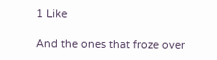1 Like

And the ones that froze over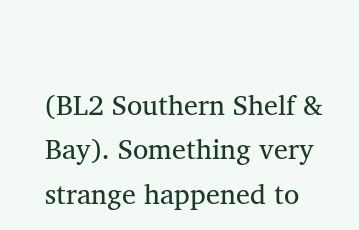(BL2 Southern Shelf & Bay). Something very strange happened to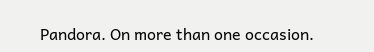Pandora. On more than one occasion.